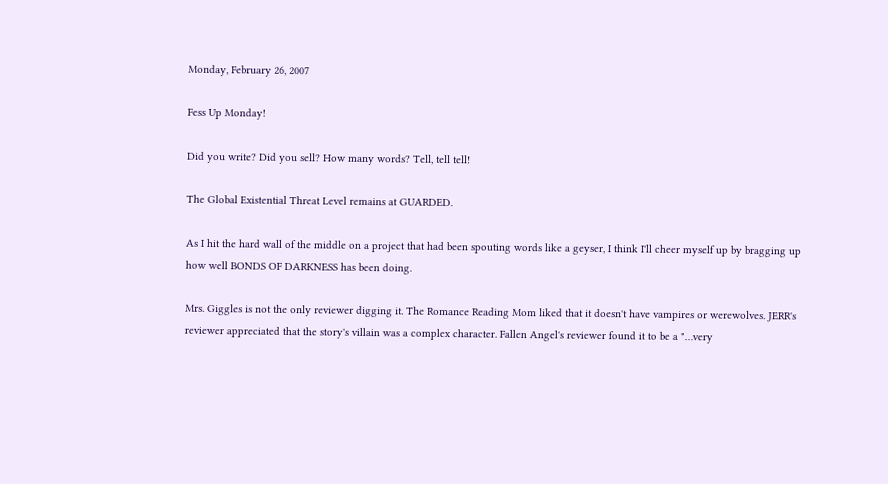Monday, February 26, 2007

Fess Up Monday!

Did you write? Did you sell? How many words? Tell, tell tell!

The Global Existential Threat Level remains at GUARDED.

As I hit the hard wall of the middle on a project that had been spouting words like a geyser, I think I'll cheer myself up by bragging up how well BONDS OF DARKNESS has been doing.

Mrs. Giggles is not the only reviewer digging it. The Romance Reading Mom liked that it doesn't have vampires or werewolves. JERR's reviewer appreciated that the story's villain was a complex character. Fallen Angel's reviewer found it to be a "…very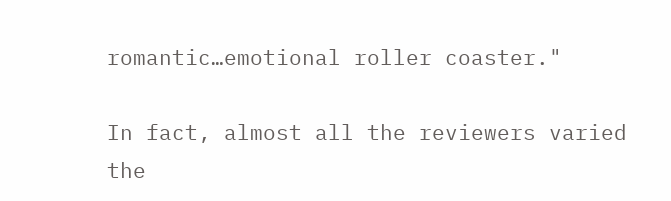romantic…emotional roller coaster."

In fact, almost all the reviewers varied the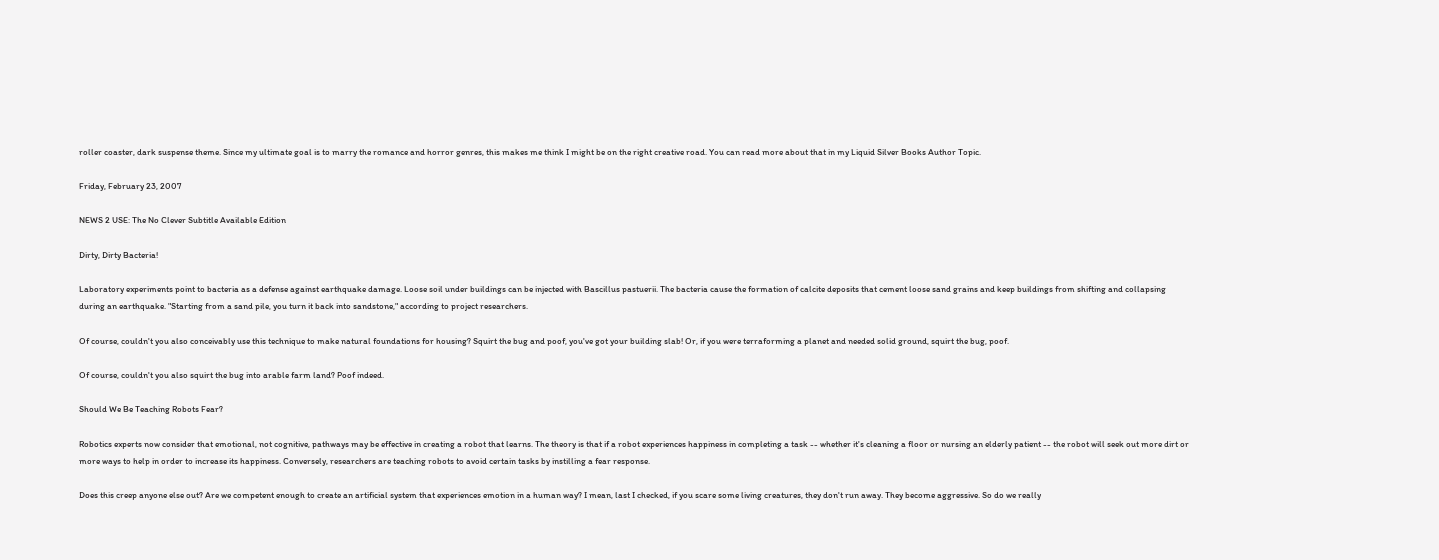roller coaster, dark suspense theme. Since my ultimate goal is to marry the romance and horror genres, this makes me think I might be on the right creative road. You can read more about that in my Liquid Silver Books Author Topic.

Friday, February 23, 2007

NEWS 2 USE: The No Clever Subtitle Available Edition

Dirty, Dirty Bacteria!

Laboratory experiments point to bacteria as a defense against earthquake damage. Loose soil under buildings can be injected with Bascillus pastuerii. The bacteria cause the formation of calcite deposits that cement loose sand grains and keep buildings from shifting and collapsing during an earthquake. "Starting from a sand pile, you turn it back into sandstone," according to project researchers.

Of course, couldn't you also conceivably use this technique to make natural foundations for housing? Squirt the bug and poof, you've got your building slab! Or, if you were terraforming a planet and needed solid ground, squirt the bug, poof.

Of course, couldn't you also squirt the bug into arable farm land? Poof indeed.

Should We Be Teaching Robots Fear?

Robotics experts now consider that emotional, not cognitive, pathways may be effective in creating a robot that learns. The theory is that if a robot experiences happiness in completing a task -- whether it's cleaning a floor or nursing an elderly patient -- the robot will seek out more dirt or more ways to help in order to increase its happiness. Conversely, researchers are teaching robots to avoid certain tasks by instilling a fear response.

Does this creep anyone else out? Are we competent enough to create an artificial system that experiences emotion in a human way? I mean, last I checked, if you scare some living creatures, they don't run away. They become aggressive. So do we really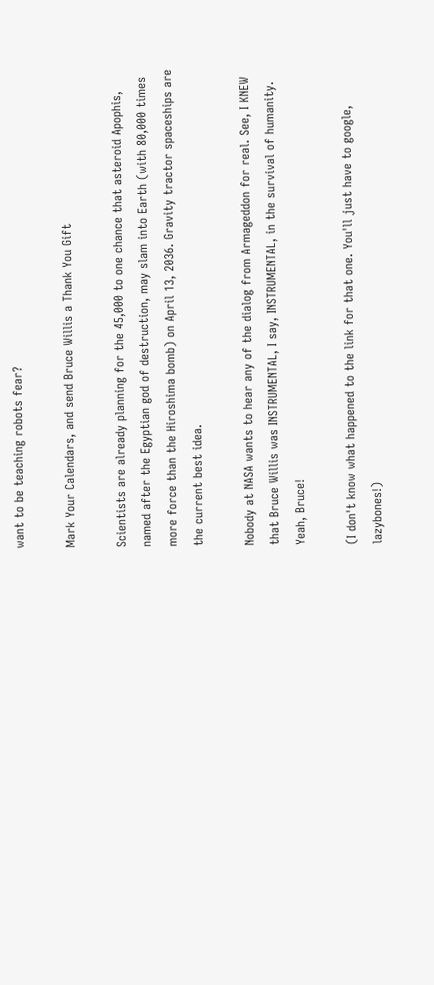want to be teaching robots fear?

Mark Your Calendars, and send Bruce Willis a Thank You Gift

Scientists are already planning for the 45,000 to one chance that asteroid Apophis, named after the Egyptian god of destruction, may slam into Earth (with 80,000 times more force than the Hiroshima bomb) on April 13, 2036. Gravity tractor spaceships are the current best idea.

Nobody at NASA wants to hear any of the dialog from Armageddon for real. See, I KNEW that Bruce Willis was INSTRUMENTAL, I say, INSTRUMENTAL, in the survival of humanity. Yeah, Bruce!

(I don't know what happened to the link for that one. You'll just have to google, lazybones!)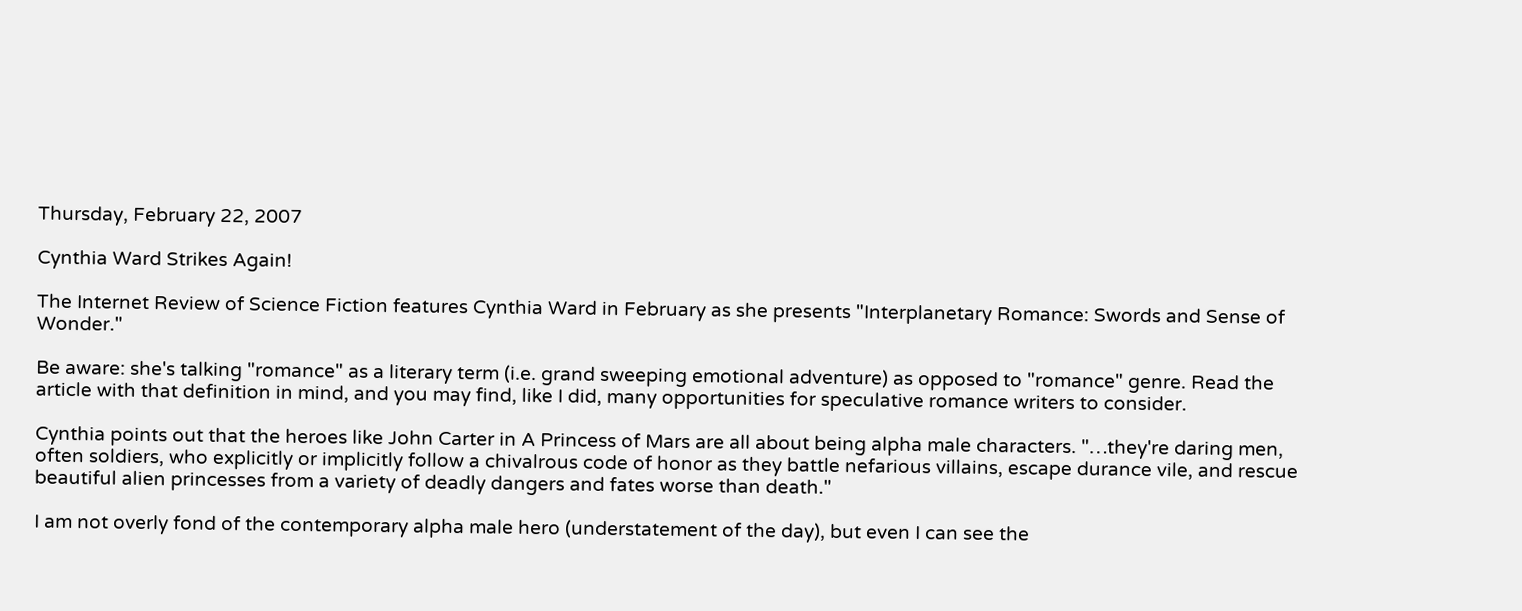Thursday, February 22, 2007

Cynthia Ward Strikes Again!

The Internet Review of Science Fiction features Cynthia Ward in February as she presents "Interplanetary Romance: Swords and Sense of Wonder."

Be aware: she's talking "romance" as a literary term (i.e. grand sweeping emotional adventure) as opposed to "romance" genre. Read the article with that definition in mind, and you may find, like I did, many opportunities for speculative romance writers to consider.

Cynthia points out that the heroes like John Carter in A Princess of Mars are all about being alpha male characters. "…they're daring men, often soldiers, who explicitly or implicitly follow a chivalrous code of honor as they battle nefarious villains, escape durance vile, and rescue beautiful alien princesses from a variety of deadly dangers and fates worse than death."

I am not overly fond of the contemporary alpha male hero (understatement of the day), but even I can see the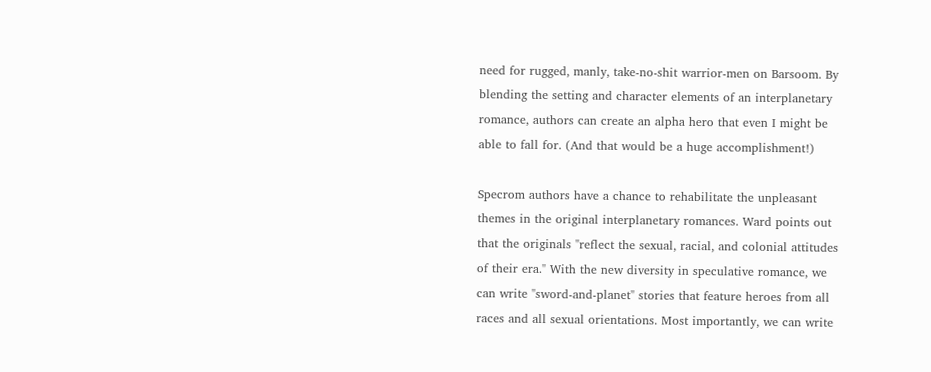need for rugged, manly, take-no-shit warrior-men on Barsoom. By blending the setting and character elements of an interplanetary romance, authors can create an alpha hero that even I might be able to fall for. (And that would be a huge accomplishment!)

Specrom authors have a chance to rehabilitate the unpleasant themes in the original interplanetary romances. Ward points out that the originals "reflect the sexual, racial, and colonial attitudes of their era." With the new diversity in speculative romance, we can write "sword-and-planet" stories that feature heroes from all races and all sexual orientations. Most importantly, we can write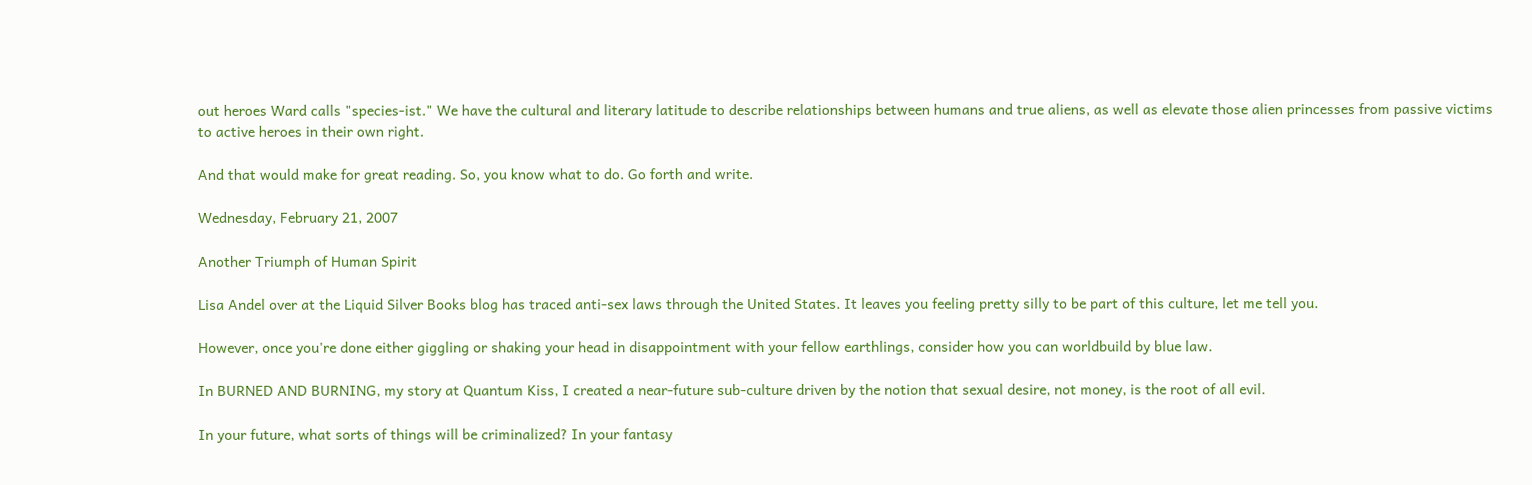out heroes Ward calls "species-ist." We have the cultural and literary latitude to describe relationships between humans and true aliens, as well as elevate those alien princesses from passive victims to active heroes in their own right.

And that would make for great reading. So, you know what to do. Go forth and write.

Wednesday, February 21, 2007

Another Triumph of Human Spirit

Lisa Andel over at the Liquid Silver Books blog has traced anti-sex laws through the United States. It leaves you feeling pretty silly to be part of this culture, let me tell you.

However, once you're done either giggling or shaking your head in disappointment with your fellow earthlings, consider how you can worldbuild by blue law.

In BURNED AND BURNING, my story at Quantum Kiss, I created a near-future sub-culture driven by the notion that sexual desire, not money, is the root of all evil.

In your future, what sorts of things will be criminalized? In your fantasy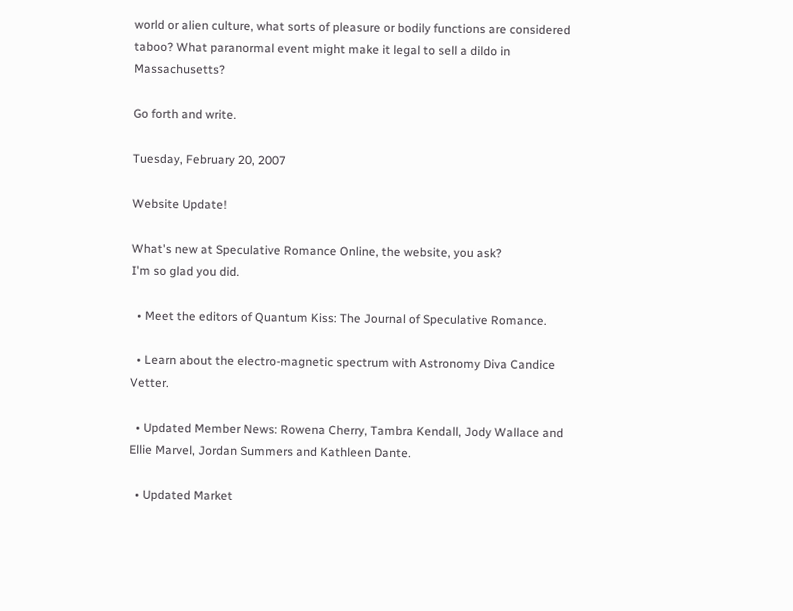world or alien culture, what sorts of pleasure or bodily functions are considered taboo? What paranormal event might make it legal to sell a dildo in Massachusetts?

Go forth and write.

Tuesday, February 20, 2007

Website Update!

What's new at Speculative Romance Online, the website, you ask?
I'm so glad you did.

  • Meet the editors of Quantum Kiss: The Journal of Speculative Romance.

  • Learn about the electro-magnetic spectrum with Astronomy Diva Candice Vetter.

  • Updated Member News: Rowena Cherry, Tambra Kendall, Jody Wallace and Ellie Marvel, Jordan Summers and Kathleen Dante.

  • Updated Market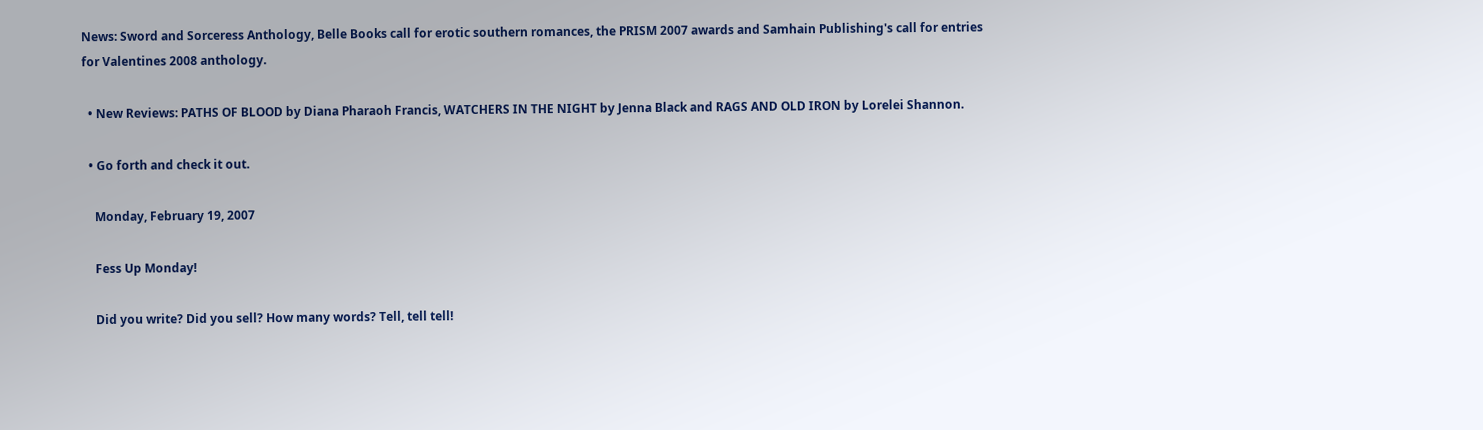News: Sword and Sorceress Anthology, Belle Books call for erotic southern romances, the PRISM 2007 awards and Samhain Publishing's call for entries for Valentines 2008 anthology.

  • New Reviews: PATHS OF BLOOD by Diana Pharaoh Francis, WATCHERS IN THE NIGHT by Jenna Black and RAGS AND OLD IRON by Lorelei Shannon.

  • Go forth and check it out.

    Monday, February 19, 2007

    Fess Up Monday!

    Did you write? Did you sell? How many words? Tell, tell tell!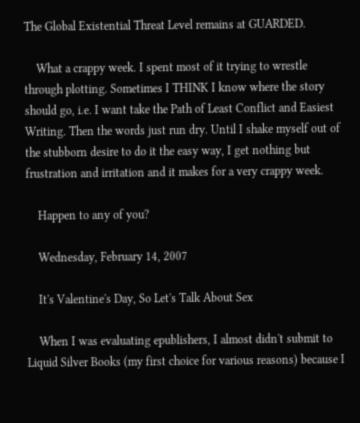The Global Existential Threat Level remains at GUARDED.

    What a crappy week. I spent most of it trying to wrestle through plotting. Sometimes I THINK I know where the story should go, i.e. I want take the Path of Least Conflict and Easiest Writing. Then the words just run dry. Until I shake myself out of the stubborn desire to do it the easy way, I get nothing but frustration and irritation and it makes for a very crappy week.

    Happen to any of you?

    Wednesday, February 14, 2007

    It's Valentine's Day, So Let's Talk About Sex

    When I was evaluating epublishers, I almost didn't submit to Liquid Silver Books (my first choice for various reasons) because I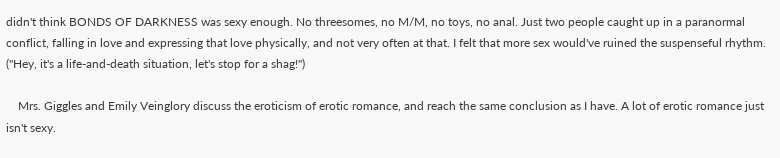didn't think BONDS OF DARKNESS was sexy enough. No threesomes, no M/M, no toys, no anal. Just two people caught up in a paranormal conflict, falling in love and expressing that love physically, and not very often at that. I felt that more sex would've ruined the suspenseful rhythm. ("Hey, it's a life-and-death situation, let's stop for a shag!")

    Mrs. Giggles and Emily Veinglory discuss the eroticism of erotic romance, and reach the same conclusion as I have. A lot of erotic romance just isn't sexy.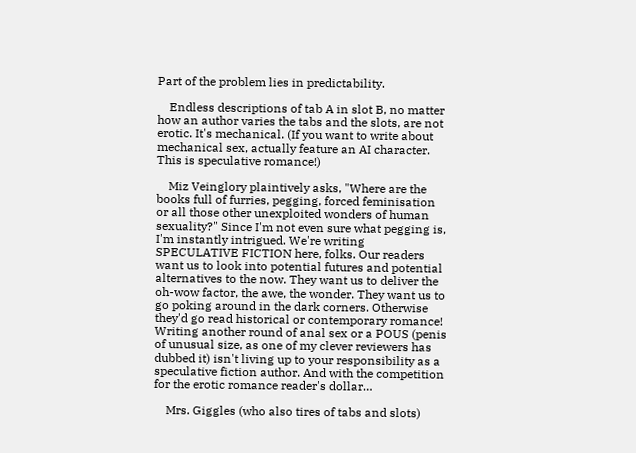Part of the problem lies in predictability.

    Endless descriptions of tab A in slot B, no matter how an author varies the tabs and the slots, are not erotic. It's mechanical. (If you want to write about mechanical sex, actually feature an AI character. This is speculative romance!)

    Miz Veinglory plaintively asks, "Where are the books full of furries, pegging, forced feminisation or all those other unexploited wonders of human sexuality?" Since I'm not even sure what pegging is, I'm instantly intrigued. We're writing SPECULATIVE FICTION here, folks. Our readers want us to look into potential futures and potential alternatives to the now. They want us to deliver the oh-wow factor, the awe, the wonder. They want us to go poking around in the dark corners. Otherwise they'd go read historical or contemporary romance! Writing another round of anal sex or a POUS (penis of unusual size, as one of my clever reviewers has dubbed it) isn't living up to your responsibility as a speculative fiction author. And with the competition for the erotic romance reader's dollar…

    Mrs. Giggles (who also tires of tabs and slots)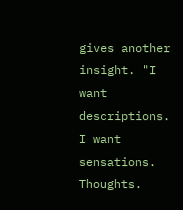gives another insight. "I want descriptions. I want sensations. Thoughts.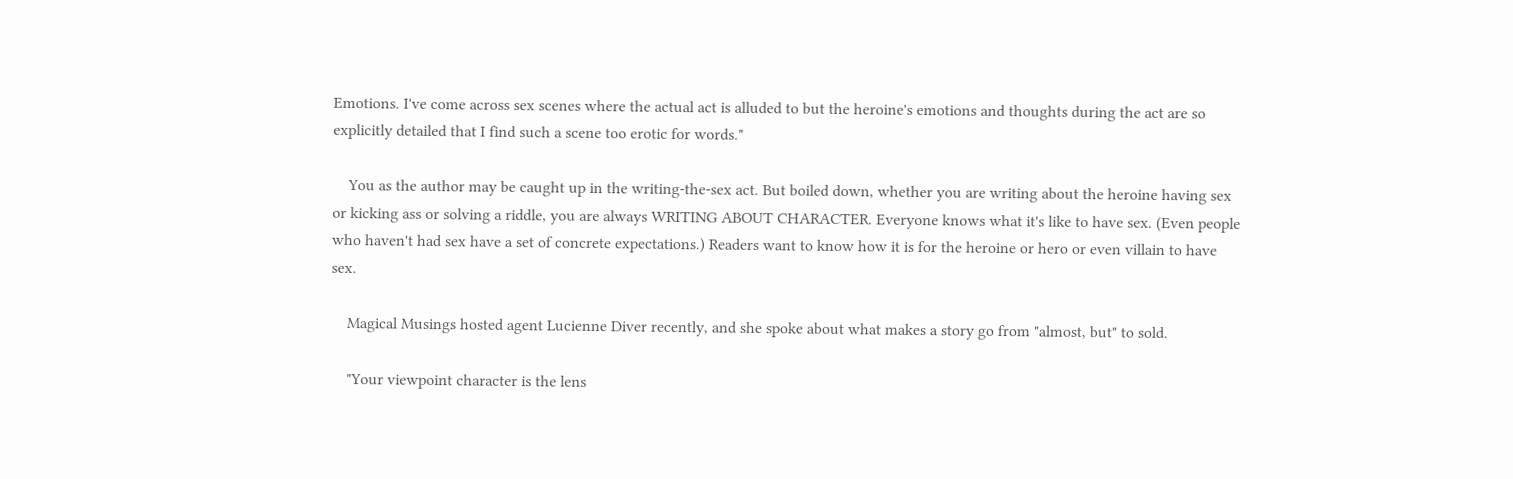Emotions. I've come across sex scenes where the actual act is alluded to but the heroine's emotions and thoughts during the act are so explicitly detailed that I find such a scene too erotic for words."

    You as the author may be caught up in the writing-the-sex act. But boiled down, whether you are writing about the heroine having sex or kicking ass or solving a riddle, you are always WRITING ABOUT CHARACTER. Everyone knows what it's like to have sex. (Even people who haven't had sex have a set of concrete expectations.) Readers want to know how it is for the heroine or hero or even villain to have sex.

    Magical Musings hosted agent Lucienne Diver recently, and she spoke about what makes a story go from "almost, but" to sold.

    "Your viewpoint character is the lens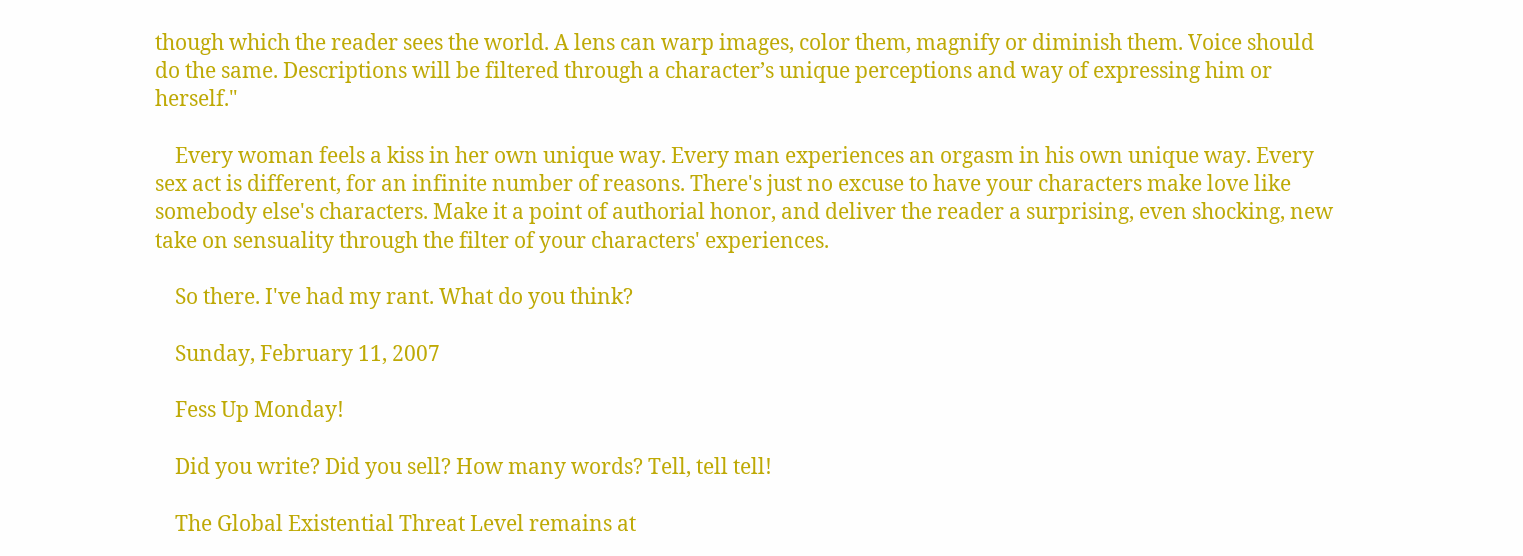though which the reader sees the world. A lens can warp images, color them, magnify or diminish them. Voice should do the same. Descriptions will be filtered through a character’s unique perceptions and way of expressing him or herself."

    Every woman feels a kiss in her own unique way. Every man experiences an orgasm in his own unique way. Every sex act is different, for an infinite number of reasons. There's just no excuse to have your characters make love like somebody else's characters. Make it a point of authorial honor, and deliver the reader a surprising, even shocking, new take on sensuality through the filter of your characters' experiences.

    So there. I've had my rant. What do you think?

    Sunday, February 11, 2007

    Fess Up Monday!

    Did you write? Did you sell? How many words? Tell, tell tell!

    The Global Existential Threat Level remains at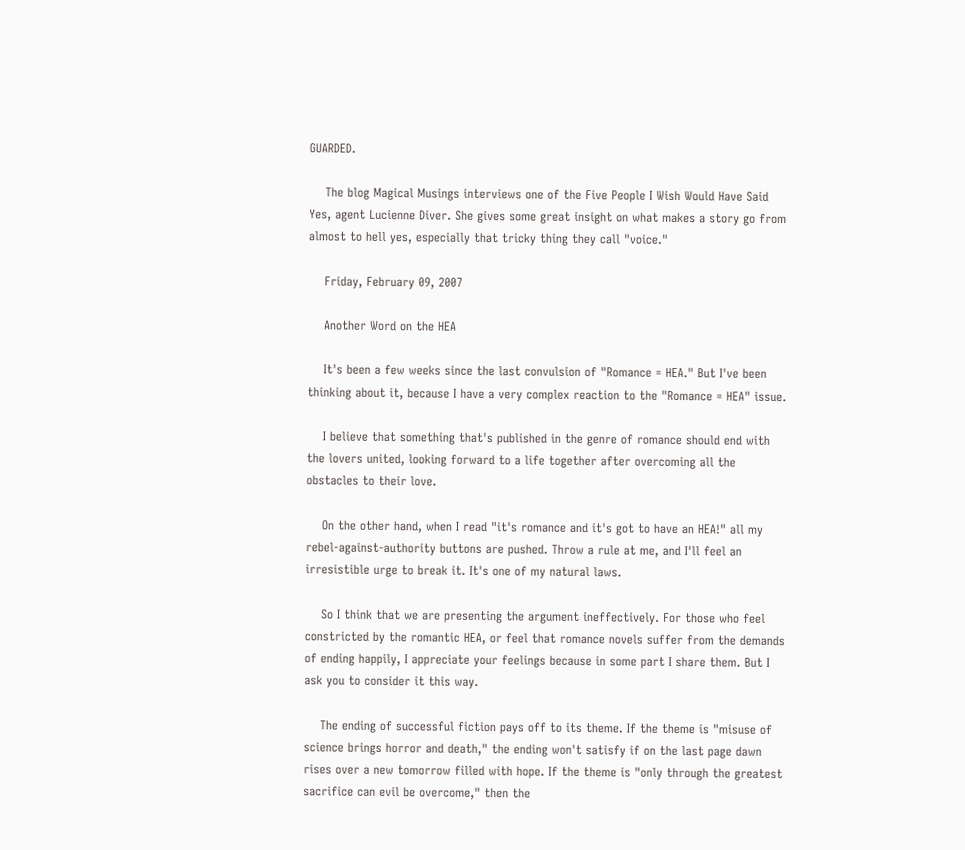GUARDED.

    The blog Magical Musings interviews one of the Five People I Wish Would Have Said Yes, agent Lucienne Diver. She gives some great insight on what makes a story go from almost to hell yes, especially that tricky thing they call "voice."

    Friday, February 09, 2007

    Another Word on the HEA

    It's been a few weeks since the last convulsion of "Romance = HEA." But I've been thinking about it, because I have a very complex reaction to the "Romance = HEA" issue.

    I believe that something that's published in the genre of romance should end with the lovers united, looking forward to a life together after overcoming all the obstacles to their love.

    On the other hand, when I read "it's romance and it's got to have an HEA!" all my rebel-against-authority buttons are pushed. Throw a rule at me, and I'll feel an irresistible urge to break it. It's one of my natural laws.

    So I think that we are presenting the argument ineffectively. For those who feel constricted by the romantic HEA, or feel that romance novels suffer from the demands of ending happily, I appreciate your feelings because in some part I share them. But I ask you to consider it this way.

    The ending of successful fiction pays off to its theme. If the theme is "misuse of science brings horror and death," the ending won't satisfy if on the last page dawn rises over a new tomorrow filled with hope. If the theme is "only through the greatest sacrifice can evil be overcome," then the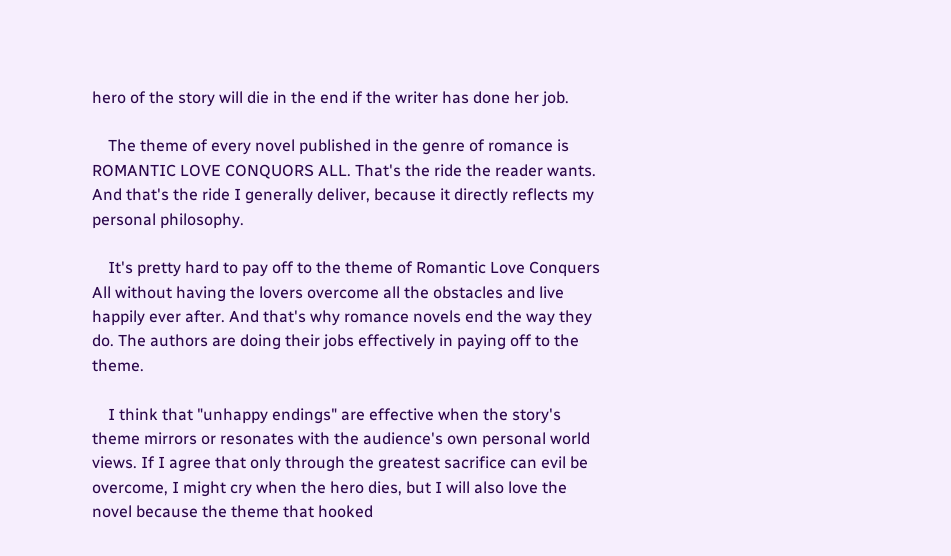hero of the story will die in the end if the writer has done her job.

    The theme of every novel published in the genre of romance is ROMANTIC LOVE CONQUORS ALL. That's the ride the reader wants. And that's the ride I generally deliver, because it directly reflects my personal philosophy.

    It's pretty hard to pay off to the theme of Romantic Love Conquers All without having the lovers overcome all the obstacles and live happily ever after. And that's why romance novels end the way they do. The authors are doing their jobs effectively in paying off to the theme.

    I think that "unhappy endings" are effective when the story's theme mirrors or resonates with the audience's own personal world views. If I agree that only through the greatest sacrifice can evil be overcome, I might cry when the hero dies, but I will also love the novel because the theme that hooked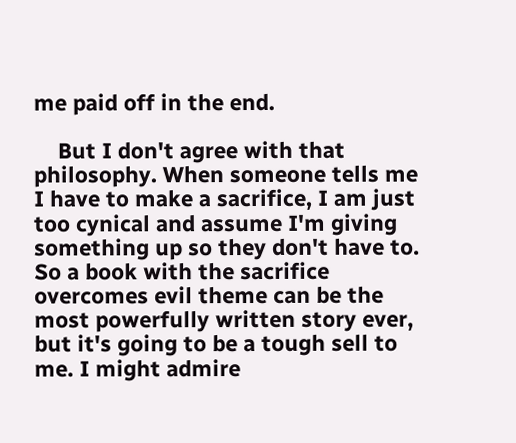me paid off in the end.

    But I don't agree with that philosophy. When someone tells me I have to make a sacrifice, I am just too cynical and assume I'm giving something up so they don't have to. So a book with the sacrifice overcomes evil theme can be the most powerfully written story ever, but it's going to be a tough sell to me. I might admire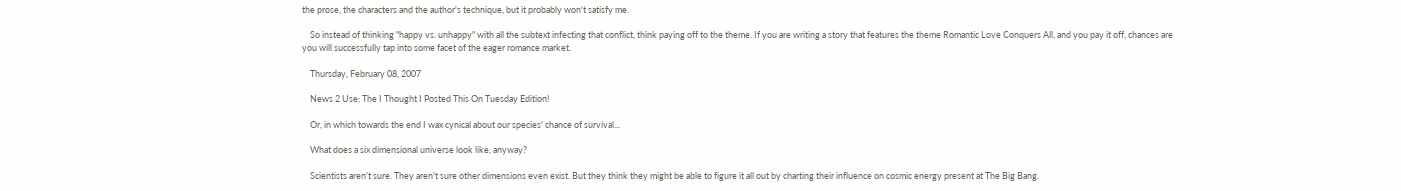the prose, the characters and the author's technique, but it probably won't satisfy me.

    So instead of thinking "happy vs. unhappy" with all the subtext infecting that conflict, think paying off to the theme. If you are writing a story that features the theme Romantic Love Conquers All, and you pay it off, chances are you will successfully tap into some facet of the eager romance market.

    Thursday, February 08, 2007

    News 2 Use: The I Thought I Posted This On Tuesday Edition!

    Or, in which towards the end I wax cynical about our species' chance of survival...

    What does a six dimensional universe look like, anyway?

    Scientists aren't sure. They aren't sure other dimensions even exist. But they think they might be able to figure it all out by charting their influence on cosmic energy present at The Big Bang.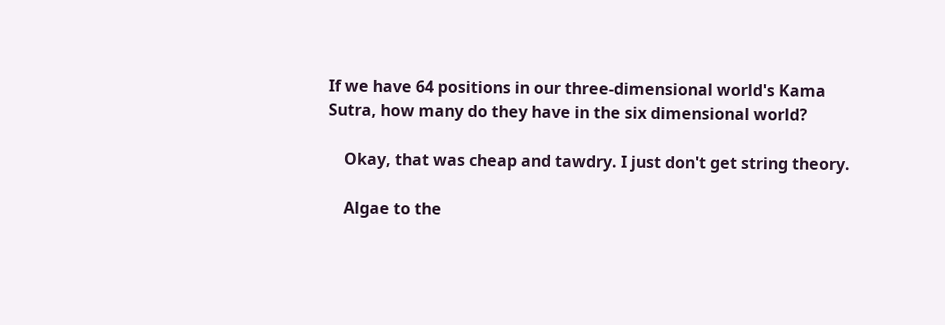If we have 64 positions in our three-dimensional world's Kama Sutra, how many do they have in the six dimensional world?

    Okay, that was cheap and tawdry. I just don't get string theory.

    Algae to the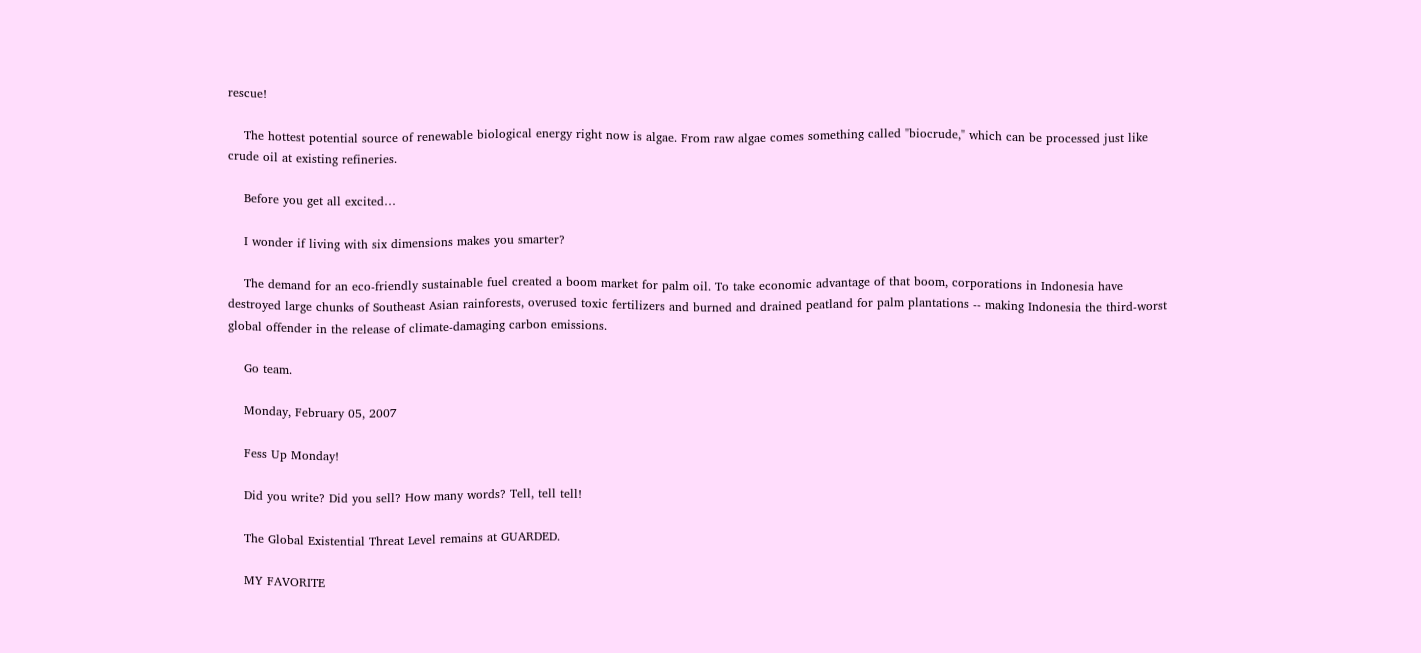rescue!

    The hottest potential source of renewable biological energy right now is algae. From raw algae comes something called "biocrude," which can be processed just like crude oil at existing refineries.

    Before you get all excited…

    I wonder if living with six dimensions makes you smarter?

    The demand for an eco-friendly sustainable fuel created a boom market for palm oil. To take economic advantage of that boom, corporations in Indonesia have destroyed large chunks of Southeast Asian rainforests, overused toxic fertilizers and burned and drained peatland for palm plantations -- making Indonesia the third-worst global offender in the release of climate-damaging carbon emissions.

    Go team.

    Monday, February 05, 2007

    Fess Up Monday!

    Did you write? Did you sell? How many words? Tell, tell tell!

    The Global Existential Threat Level remains at GUARDED.

    MY FAVORITE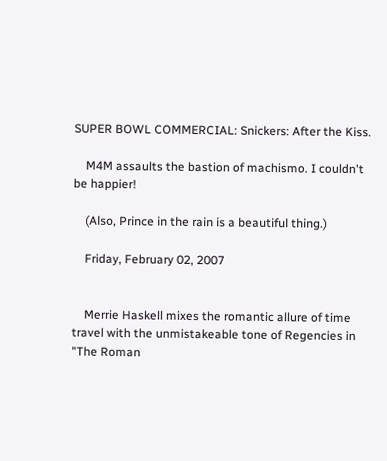SUPER BOWL COMMERCIAL: Snickers: After the Kiss.

    M4M assaults the bastion of machismo. I couldn't be happier!

    (Also, Prince in the rain is a beautiful thing.)

    Friday, February 02, 2007


    Merrie Haskell mixes the romantic allure of time travel with the unmistakeable tone of Regencies in "The Roman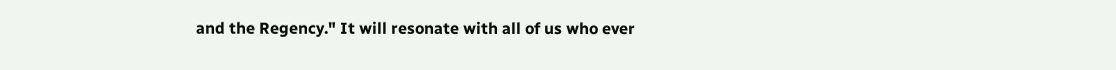and the Regency." It will resonate with all of us who ever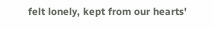felt lonely, kept from our hearts'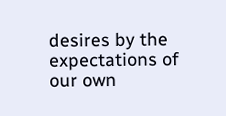desires by the expectations of our own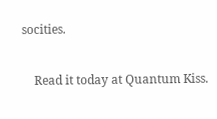socities.

    Read it today at Quantum Kiss.